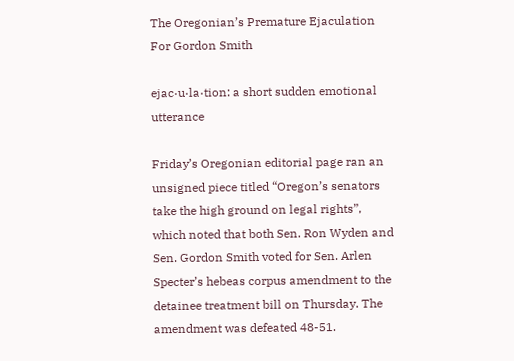The Oregonian’s Premature Ejaculation For Gordon Smith

ejac·u·la·tion: a short sudden emotional utterance

Friday’s Oregonian editorial page ran an unsigned piece titled “Oregon’s senators take the high ground on legal rights”, which noted that both Sen. Ron Wyden and Sen. Gordon Smith voted for Sen. Arlen Specter’s hebeas corpus amendment to the detainee treatment bill on Thursday. The amendment was defeated 48-51.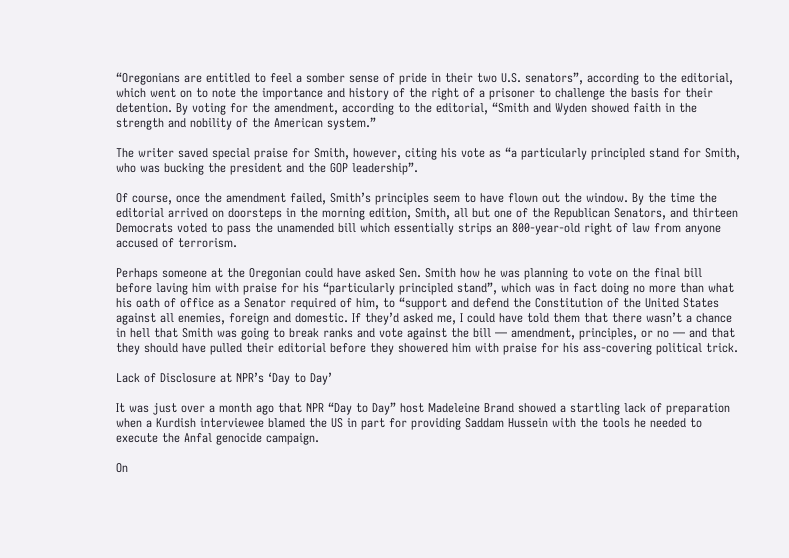“Oregonians are entitled to feel a somber sense of pride in their two U.S. senators”, according to the editorial, which went on to note the importance and history of the right of a prisoner to challenge the basis for their detention. By voting for the amendment, according to the editorial, “Smith and Wyden showed faith in the strength and nobility of the American system.”

The writer saved special praise for Smith, however, citing his vote as “a particularly principled stand for Smith, who was bucking the president and the GOP leadership”.

Of course, once the amendment failed, Smith’s principles seem to have flown out the window. By the time the editorial arrived on doorsteps in the morning edition, Smith, all but one of the Republican Senators, and thirteen Democrats voted to pass the unamended bill which essentially strips an 800-year-old right of law from anyone accused of terrorism.

Perhaps someone at the Oregonian could have asked Sen. Smith how he was planning to vote on the final bill before laving him with praise for his “particularly principled stand”, which was in fact doing no more than what his oath of office as a Senator required of him, to “support and defend the Constitution of the United States against all enemies, foreign and domestic. If they’d asked me, I could have told them that there wasn’t a chance in hell that Smith was going to break ranks and vote against the bill — amendment, principles, or no — and that they should have pulled their editorial before they showered him with praise for his ass-covering political trick.

Lack of Disclosure at NPR’s ‘Day to Day’

It was just over a month ago that NPR “Day to Day” host Madeleine Brand showed a startling lack of preparation when a Kurdish interviewee blamed the US in part for providing Saddam Hussein with the tools he needed to execute the Anfal genocide campaign.

On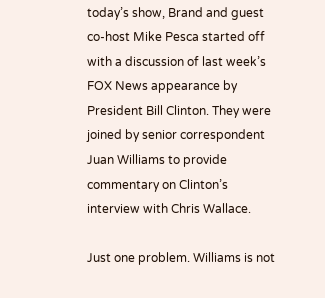today’s show, Brand and guest co-host Mike Pesca started off with a discussion of last week’s FOX News appearance by President Bill Clinton. They were joined by senior correspondent Juan Williams to provide commentary on Clinton’s interview with Chris Wallace.

Just one problem. Williams is not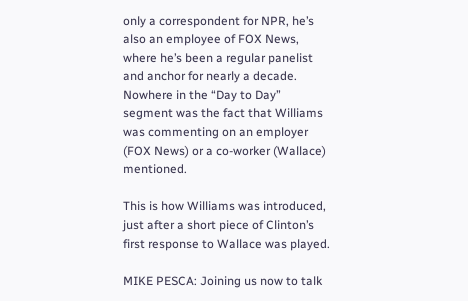only a correspondent for NPR, he’s also an employee of FOX News, where he’s been a regular panelist and anchor for nearly a decade. Nowhere in the “Day to Day” segment was the fact that Williams was commenting on an employer (FOX News) or a co-worker (Wallace) mentioned.

This is how Williams was introduced, just after a short piece of Clinton’s first response to Wallace was played.

MIKE PESCA: Joining us now to talk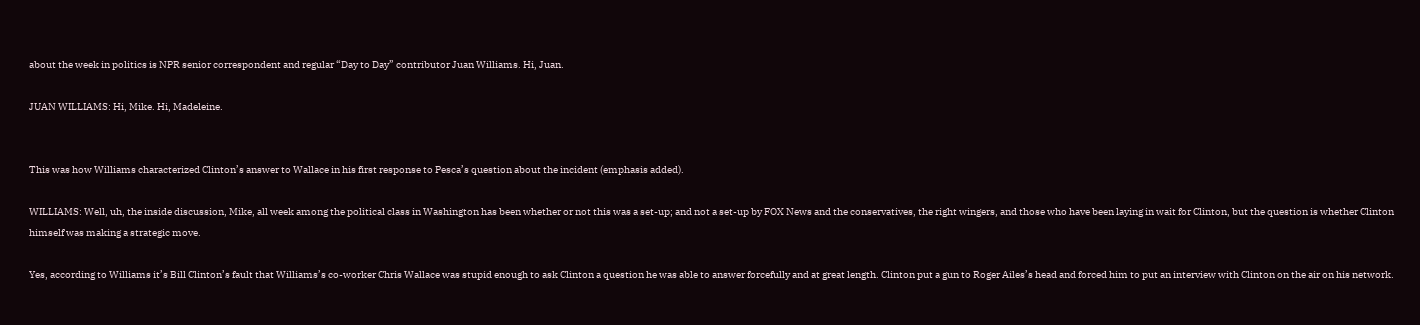about the week in politics is NPR senior correspondent and regular “Day to Day” contributor Juan Williams. Hi, Juan.

JUAN WILLIAMS: Hi, Mike. Hi, Madeleine.


This was how Williams characterized Clinton’s answer to Wallace in his first response to Pesca’s question about the incident (emphasis added).

WILLIAMS: Well, uh, the inside discussion, Mike, all week among the political class in Washington has been whether or not this was a set-up; and not a set-up by FOX News and the conservatives, the right wingers, and those who have been laying in wait for Clinton, but the question is whether Clinton himself was making a strategic move.

Yes, according to Williams it’s Bill Clinton’s fault that Williams’s co-worker Chris Wallace was stupid enough to ask Clinton a question he was able to answer forcefully and at great length. Clinton put a gun to Roger Ailes’s head and forced him to put an interview with Clinton on the air on his network.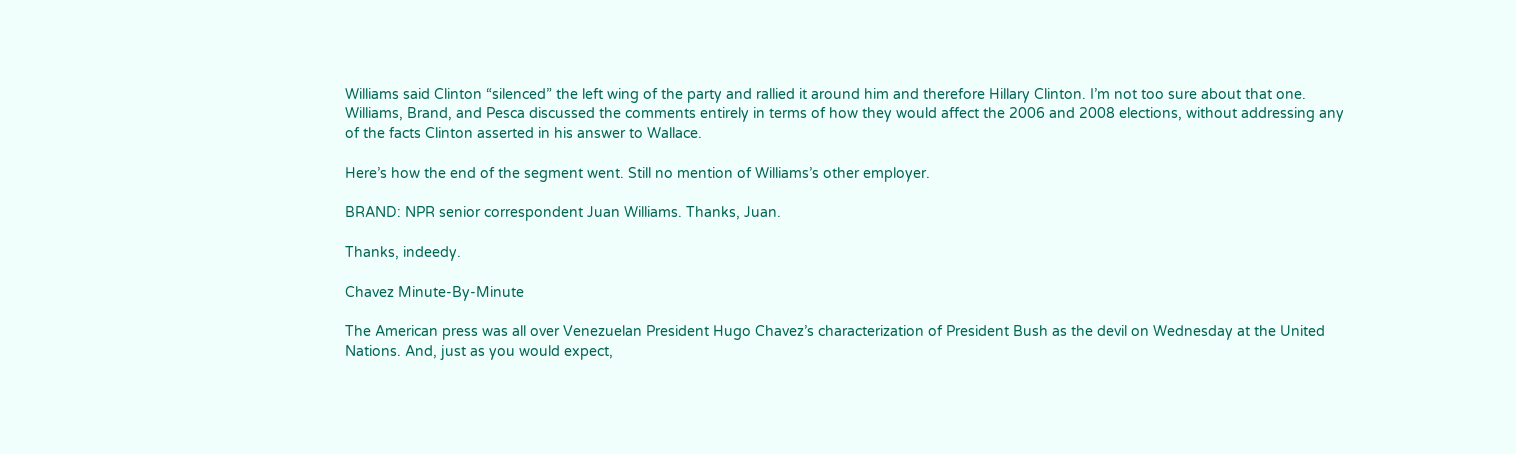Williams said Clinton “silenced” the left wing of the party and rallied it around him and therefore Hillary Clinton. I’m not too sure about that one. Williams, Brand, and Pesca discussed the comments entirely in terms of how they would affect the 2006 and 2008 elections, without addressing any of the facts Clinton asserted in his answer to Wallace.

Here’s how the end of the segment went. Still no mention of Williams’s other employer.

BRAND: NPR senior correspondent Juan Williams. Thanks, Juan.

Thanks, indeedy.

Chavez Minute-By-Minute

The American press was all over Venezuelan President Hugo Chavez’s characterization of President Bush as the devil on Wednesday at the United Nations. And, just as you would expect,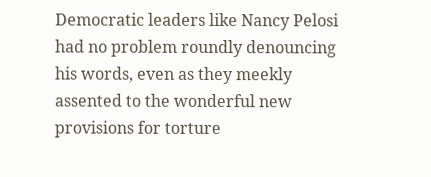Democratic leaders like Nancy Pelosi had no problem roundly denouncing his words, even as they meekly assented to the wonderful new provisions for torture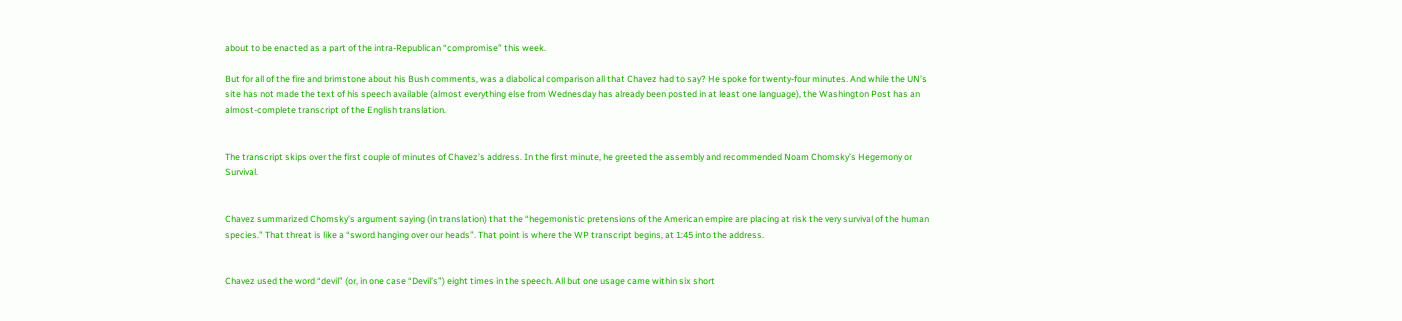about to be enacted as a part of the intra-Republican “compromise” this week.

But for all of the fire and brimstone about his Bush comments, was a diabolical comparison all that Chavez had to say? He spoke for twenty-four minutes. And while the UN’s site has not made the text of his speech available (almost everything else from Wednesday has already been posted in at least one language), the Washington Post has an almost-complete transcript of the English translation.


The transcript skips over the first couple of minutes of Chavez’s address. In the first minute, he greeted the assembly and recommended Noam Chomsky’s Hegemony or Survival.


Chavez summarized Chomsky’s argument saying (in translation) that the “hegemonistic pretensions of the American empire are placing at risk the very survival of the human species.” That threat is like a “sword hanging over our heads”. That point is where the WP transcript begins, at 1:45 into the address.


Chavez used the word “devil” (or, in one case “Devil’s”) eight times in the speech. All but one usage came within six short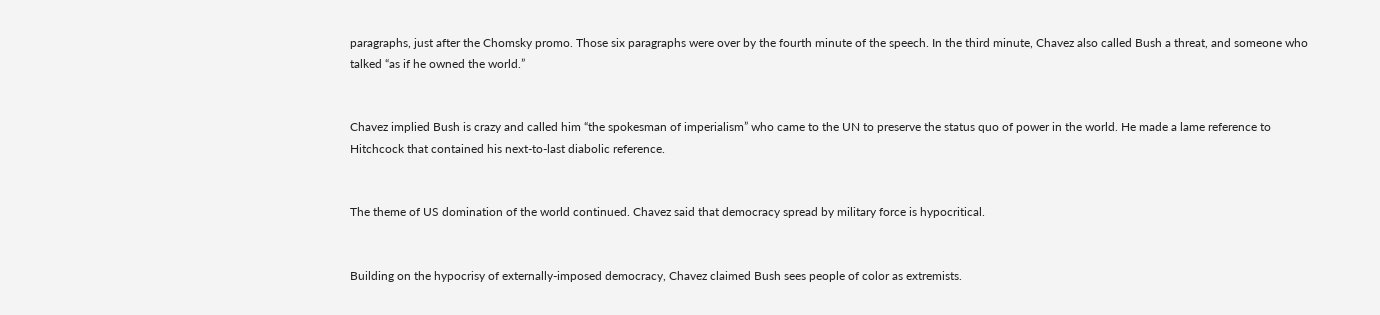paragraphs, just after the Chomsky promo. Those six paragraphs were over by the fourth minute of the speech. In the third minute, Chavez also called Bush a threat, and someone who talked “as if he owned the world.”


Chavez implied Bush is crazy and called him “the spokesman of imperialism” who came to the UN to preserve the status quo of power in the world. He made a lame reference to Hitchcock that contained his next-to-last diabolic reference.


The theme of US domination of the world continued. Chavez said that democracy spread by military force is hypocritical.


Building on the hypocrisy of externally-imposed democracy, Chavez claimed Bush sees people of color as extremists.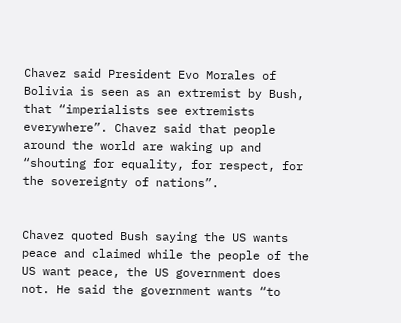Chavez said President Evo Morales of Bolivia is seen as an extremist by Bush, that “imperialists see extremists everywhere”. Chavez said that people around the world are waking up and “shouting for equality, for respect, for the sovereignty of nations”.


Chavez quoted Bush saying the US wants peace and claimed while the people of the US want peace, the US government does not. He said the government wants “to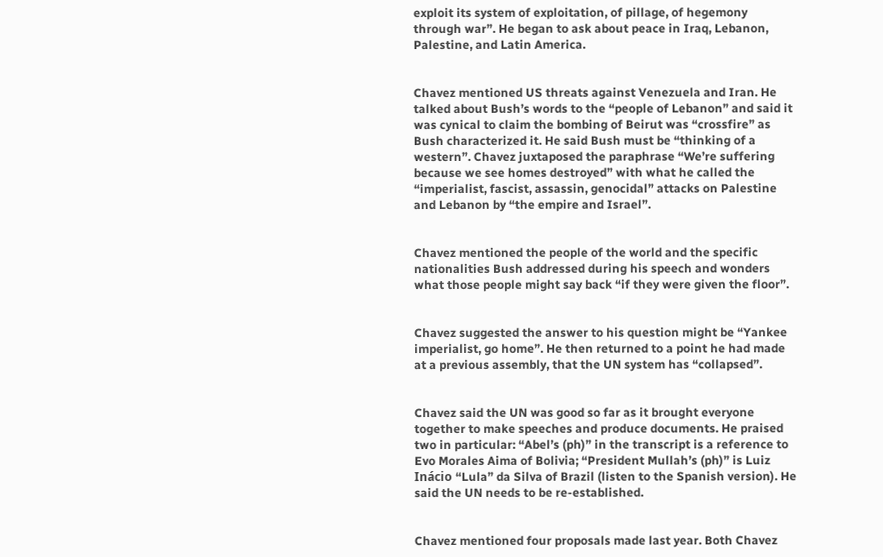exploit its system of exploitation, of pillage, of hegemony through war”. He began to ask about peace in Iraq, Lebanon, Palestine, and Latin America.


Chavez mentioned US threats against Venezuela and Iran. He talked about Bush’s words to the “people of Lebanon” and said it was cynical to claim the bombing of Beirut was “crossfire” as Bush characterized it. He said Bush must be “thinking of a western”. Chavez juxtaposed the paraphrase “We’re suffering because we see homes destroyed” with what he called the “imperialist, fascist, assassin, genocidal” attacks on Palestine and Lebanon by “the empire and Israel”.


Chavez mentioned the people of the world and the specific nationalities Bush addressed during his speech and wonders what those people might say back “if they were given the floor”.


Chavez suggested the answer to his question might be “Yankee imperialist, go home”. He then returned to a point he had made at a previous assembly, that the UN system has “collapsed”.


Chavez said the UN was good so far as it brought everyone together to make speeches and produce documents. He praised two in particular: “Abel’s (ph)” in the transcript is a reference to Evo Morales Aima of Bolivia; “President Mullah’s (ph)” is Luiz Inácio “Lula” da Silva of Brazil (listen to the Spanish version). He said the UN needs to be re-established.


Chavez mentioned four proposals made last year. Both Chavez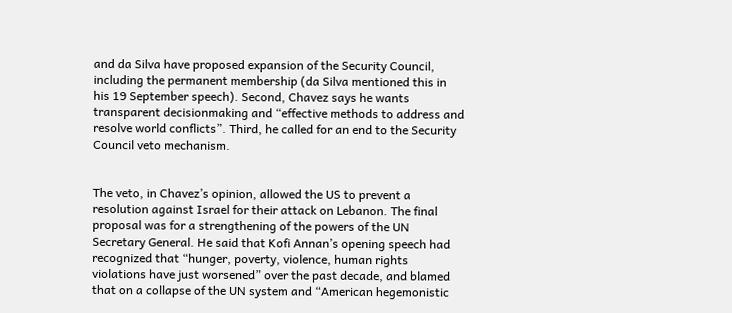and da Silva have proposed expansion of the Security Council, including the permanent membership (da Silva mentioned this in his 19 September speech). Second, Chavez says he wants transparent decisionmaking and “effective methods to address and resolve world conflicts”. Third, he called for an end to the Security Council veto mechanism.


The veto, in Chavez’s opinion, allowed the US to prevent a resolution against Israel for their attack on Lebanon. The final proposal was for a strengthening of the powers of the UN Secretary General. He said that Kofi Annan’s opening speech had recognized that “hunger, poverty, violence, human rights violations have just worsened” over the past decade, and blamed that on a collapse of the UN system and “American hegemonistic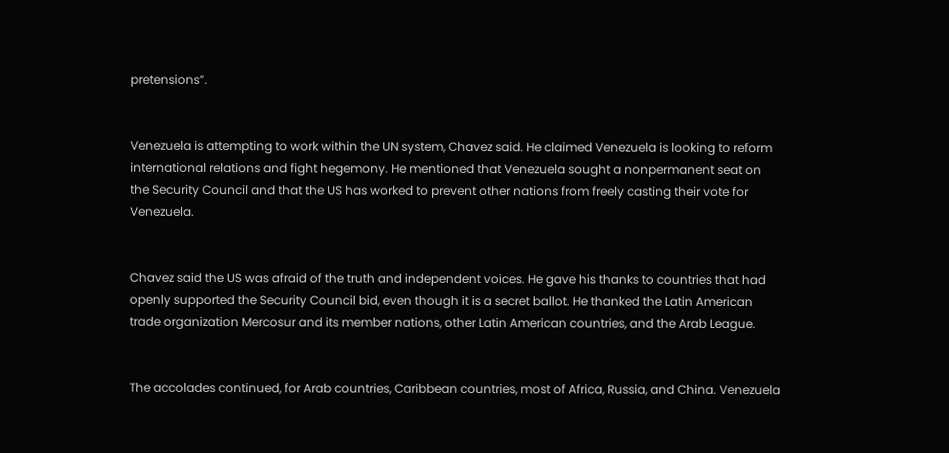pretensions”.


Venezuela is attempting to work within the UN system, Chavez said. He claimed Venezuela is looking to reform international relations and fight hegemony. He mentioned that Venezuela sought a nonpermanent seat on the Security Council and that the US has worked to prevent other nations from freely casting their vote for Venezuela.


Chavez said the US was afraid of the truth and independent voices. He gave his thanks to countries that had openly supported the Security Council bid, even though it is a secret ballot. He thanked the Latin American trade organization Mercosur and its member nations, other Latin American countries, and the Arab League.


The accolades continued, for Arab countries, Caribbean countries, most of Africa, Russia, and China. Venezuela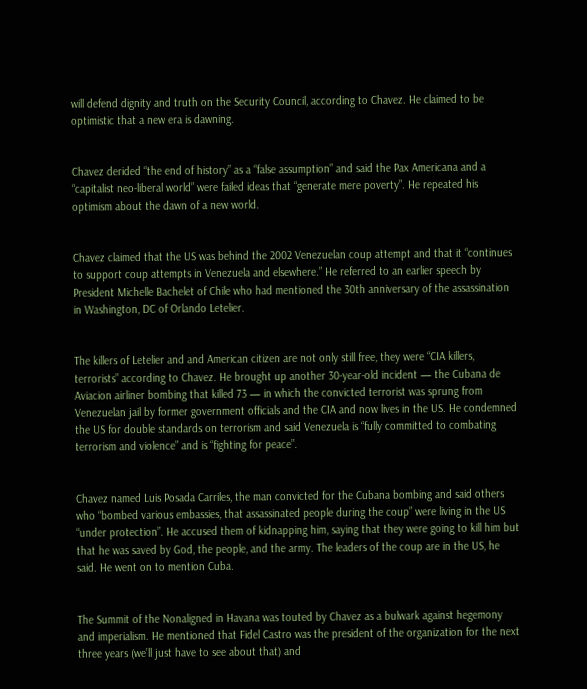will defend dignity and truth on the Security Council, according to Chavez. He claimed to be optimistic that a new era is dawning.


Chavez derided “the end of history” as a “false assumption” and said the Pax Americana and a “capitalist neo-liberal world” were failed ideas that “generate mere poverty”. He repeated his optimism about the dawn of a new world.


Chavez claimed that the US was behind the 2002 Venezuelan coup attempt and that it “continues to support coup attempts in Venezuela and elsewhere.” He referred to an earlier speech by President Michelle Bachelet of Chile who had mentioned the 30th anniversary of the assassination in Washington, DC of Orlando Letelier.


The killers of Letelier and and American citizen are not only still free, they were “CIA killers, terrorists” according to Chavez. He brought up another 30-year-old incident — the Cubana de Aviacion airliner bombing that killed 73 — in which the convicted terrorist was sprung from Venezuelan jail by former government officials and the CIA and now lives in the US. He condemned the US for double standards on terrorism and said Venezuela is “fully committed to combating terrorism and violence” and is “fighting for peace”.


Chavez named Luis Posada Carriles, the man convicted for the Cubana bombing and said others who “bombed various embassies, that assassinated people during the coup” were living in the US “under protection”. He accused them of kidnapping him, saying that they were going to kill him but that he was saved by God, the people, and the army. The leaders of the coup are in the US, he said. He went on to mention Cuba.


The Summit of the Nonaligned in Havana was touted by Chavez as a bulwark against hegemony and imperialism. He mentioned that Fidel Castro was the president of the organization for the next three years (we’ll just have to see about that) and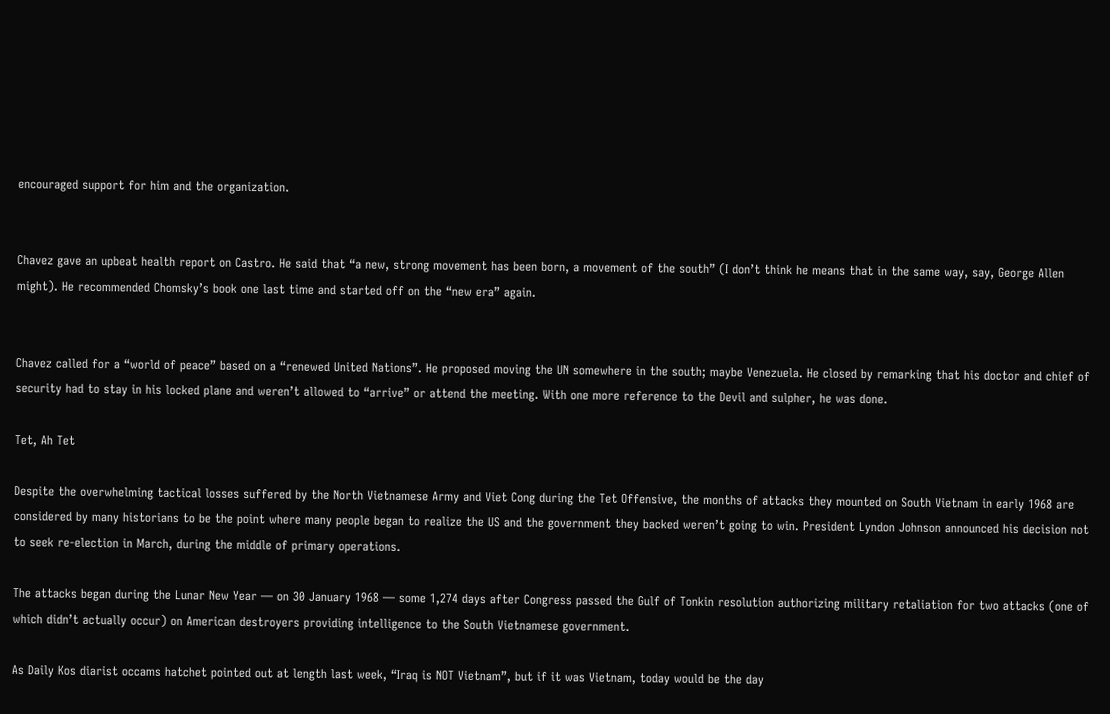encouraged support for him and the organization.


Chavez gave an upbeat health report on Castro. He said that “a new, strong movement has been born, a movement of the south” (I don’t think he means that in the same way, say, George Allen might). He recommended Chomsky’s book one last time and started off on the “new era” again.


Chavez called for a “world of peace” based on a “renewed United Nations”. He proposed moving the UN somewhere in the south; maybe Venezuela. He closed by remarking that his doctor and chief of security had to stay in his locked plane and weren’t allowed to “arrive” or attend the meeting. With one more reference to the Devil and sulpher, he was done.

Tet, Ah Tet

Despite the overwhelming tactical losses suffered by the North Vietnamese Army and Viet Cong during the Tet Offensive, the months of attacks they mounted on South Vietnam in early 1968 are considered by many historians to be the point where many people began to realize the US and the government they backed weren’t going to win. President Lyndon Johnson announced his decision not to seek re-election in March, during the middle of primary operations.

The attacks began during the Lunar New Year — on 30 January 1968 — some 1,274 days after Congress passed the Gulf of Tonkin resolution authorizing military retaliation for two attacks (one of which didn’t actually occur) on American destroyers providing intelligence to the South Vietnamese government.

As Daily Kos diarist occams hatchet pointed out at length last week, “Iraq is NOT Vietnam”, but if it was Vietnam, today would be the day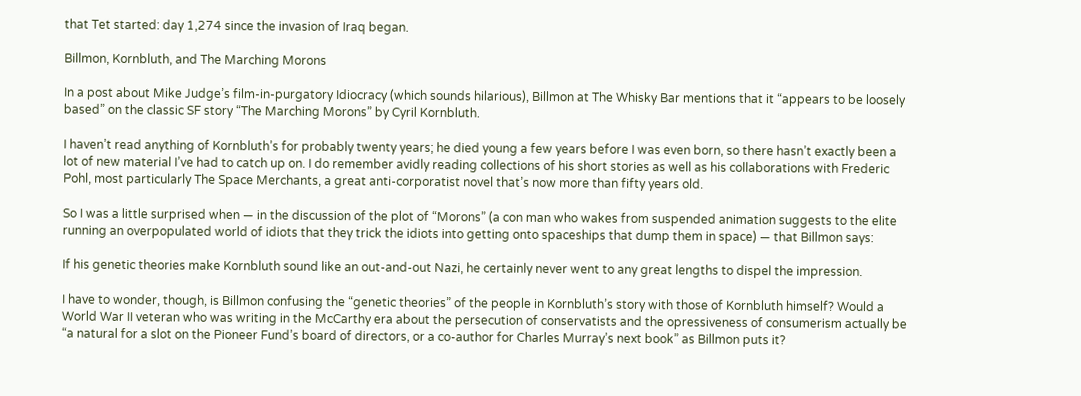that Tet started: day 1,274 since the invasion of Iraq began.

Billmon, Kornbluth, and The Marching Morons

In a post about Mike Judge’s film-in-purgatory Idiocracy (which sounds hilarious), Billmon at The Whisky Bar mentions that it “appears to be loosely based” on the classic SF story “The Marching Morons” by Cyril Kornbluth.

I haven’t read anything of Kornbluth’s for probably twenty years; he died young a few years before I was even born, so there hasn’t exactly been a lot of new material I’ve had to catch up on. I do remember avidly reading collections of his short stories as well as his collaborations with Frederic Pohl, most particularly The Space Merchants, a great anti-corporatist novel that’s now more than fifty years old.

So I was a little surprised when — in the discussion of the plot of “Morons” (a con man who wakes from suspended animation suggests to the elite running an overpopulated world of idiots that they trick the idiots into getting onto spaceships that dump them in space) — that Billmon says:

If his genetic theories make Kornbluth sound like an out-and-out Nazi, he certainly never went to any great lengths to dispel the impression.

I have to wonder, though, is Billmon confusing the “genetic theories” of the people in Kornbluth’s story with those of Kornbluth himself? Would a World War II veteran who was writing in the McCarthy era about the persecution of conservatists and the opressiveness of consumerism actually be “a natural for a slot on the Pioneer Fund’s board of directors, or a co-author for Charles Murray’s next book” as Billmon puts it?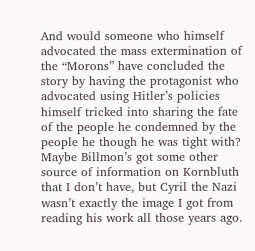And would someone who himself advocated the mass extermination of the “Morons” have concluded the story by having the protagonist who advocated using Hitler’s policies himself tricked into sharing the fate of the people he condemned by the people he though he was tight with? Maybe Billmon’s got some other source of information on Kornbluth that I don’t have, but Cyril the Nazi wasn’t exactly the image I got from reading his work all those years ago.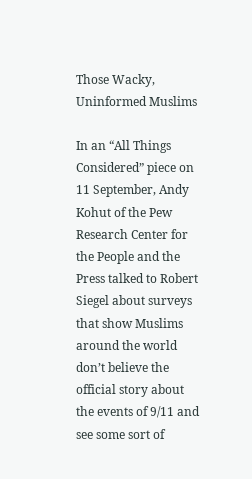Those Wacky, Uninformed Muslims

In an “All Things Considered” piece on 11 September, Andy Kohut of the Pew Research Center for the People and the Press talked to Robert Siegel about surveys that show Muslims around the world don’t believe the official story about the events of 9/11 and see some sort of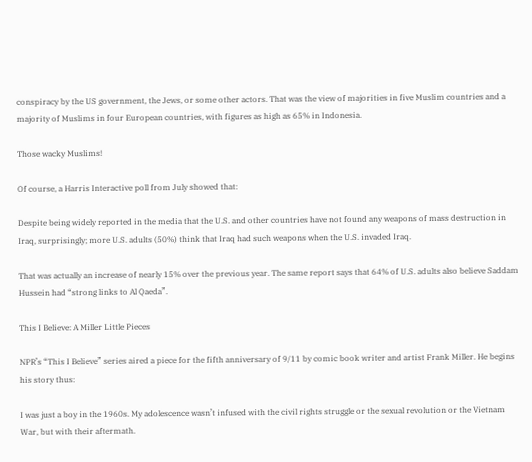conspiracy by the US government, the Jews, or some other actors. That was the view of majorities in five Muslim countries and a majority of Muslims in four European countries, with figures as high as 65% in Indonesia.

Those wacky Muslims!

Of course, a Harris Interactive poll from July showed that:

Despite being widely reported in the media that the U.S. and other countries have not found any weapons of mass destruction in Iraq, surprisingly; more U.S. adults (50%) think that Iraq had such weapons when the U.S. invaded Iraq.

That was actually an increase of nearly 15% over the previous year. The same report says that 64% of U.S. adults also believe Saddam Hussein had “strong links to Al Qaeda”.

This I Believe: A Miller Little Pieces

NPR’s “This I Believe” series aired a piece for the fifth anniversary of 9/11 by comic book writer and artist Frank Miller. He begins his story thus:

I was just a boy in the 1960s. My adolescence wasn’t infused with the civil rights struggle or the sexual revolution or the Vietnam War, but with their aftermath.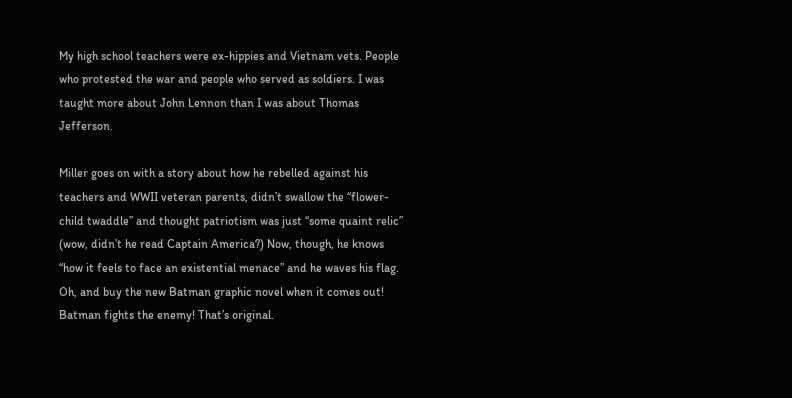My high school teachers were ex-hippies and Vietnam vets. People who protested the war and people who served as soldiers. I was taught more about John Lennon than I was about Thomas Jefferson.

Miller goes on with a story about how he rebelled against his teachers and WWII veteran parents, didn’t swallow the “flower-child twaddle” and thought patriotism was just “some quaint relic” (wow, didn’t he read Captain America?) Now, though, he knows “how it feels to face an existential menace” and he waves his flag. Oh, and buy the new Batman graphic novel when it comes out! Batman fights the enemy! That’s original.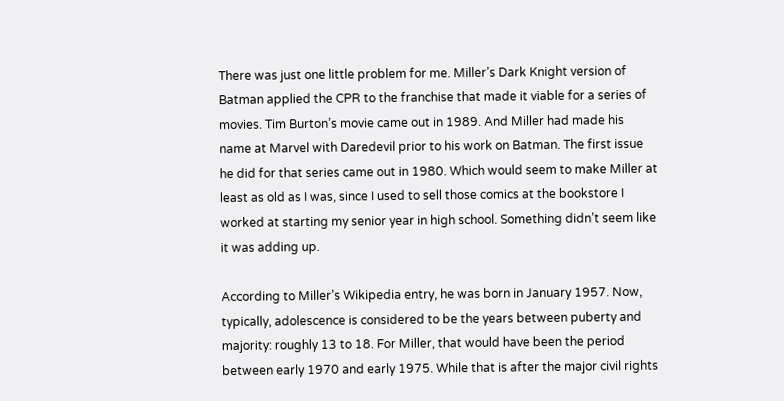There was just one little problem for me. Miller’s Dark Knight version of Batman applied the CPR to the franchise that made it viable for a series of movies. Tim Burton’s movie came out in 1989. And Miller had made his name at Marvel with Daredevil prior to his work on Batman. The first issue he did for that series came out in 1980. Which would seem to make Miller at least as old as I was, since I used to sell those comics at the bookstore I worked at starting my senior year in high school. Something didn’t seem like it was adding up.

According to Miller’s Wikipedia entry, he was born in January 1957. Now, typically, adolescence is considered to be the years between puberty and majority: roughly 13 to 18. For Miller, that would have been the period between early 1970 and early 1975. While that is after the major civil rights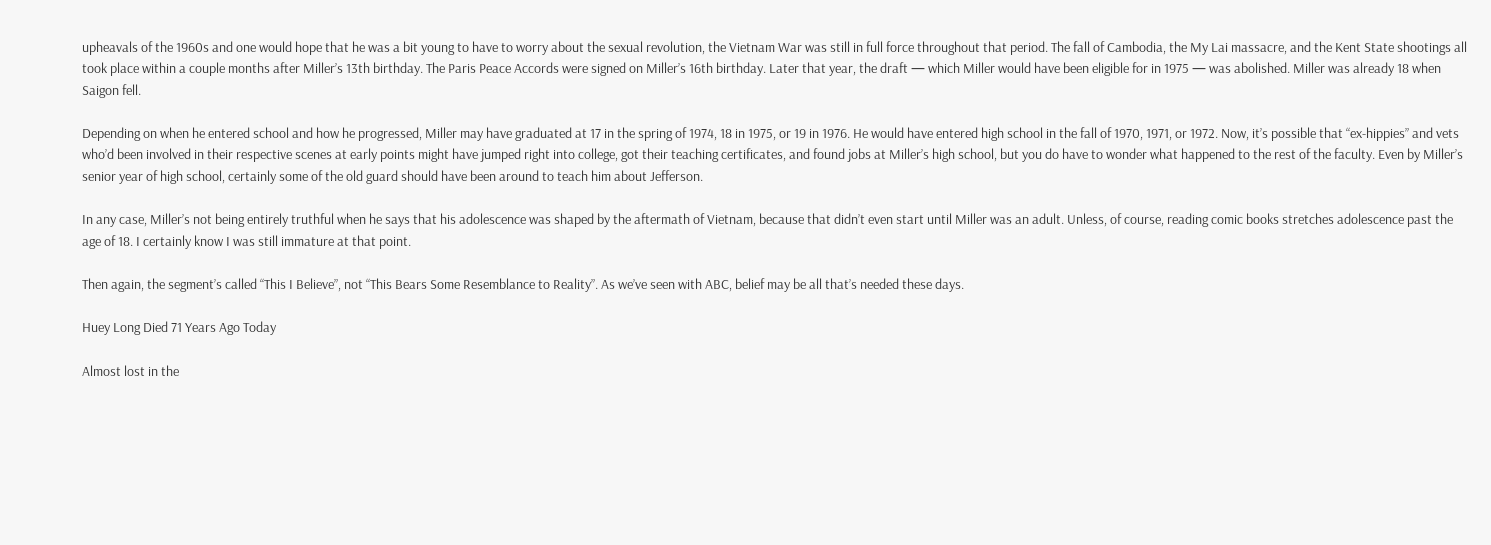upheavals of the 1960s and one would hope that he was a bit young to have to worry about the sexual revolution, the Vietnam War was still in full force throughout that period. The fall of Cambodia, the My Lai massacre, and the Kent State shootings all took place within a couple months after Miller’s 13th birthday. The Paris Peace Accords were signed on Miller’s 16th birthday. Later that year, the draft — which Miller would have been eligible for in 1975 — was abolished. Miller was already 18 when Saigon fell.

Depending on when he entered school and how he progressed, Miller may have graduated at 17 in the spring of 1974, 18 in 1975, or 19 in 1976. He would have entered high school in the fall of 1970, 1971, or 1972. Now, it’s possible that “ex-hippies” and vets who’d been involved in their respective scenes at early points might have jumped right into college, got their teaching certificates, and found jobs at Miller’s high school, but you do have to wonder what happened to the rest of the faculty. Even by Miller’s senior year of high school, certainly some of the old guard should have been around to teach him about Jefferson.

In any case, Miller’s not being entirely truthful when he says that his adolescence was shaped by the aftermath of Vietnam, because that didn’t even start until Miller was an adult. Unless, of course, reading comic books stretches adolescence past the age of 18. I certainly know I was still immature at that point.

Then again, the segment’s called “This I Believe”, not “This Bears Some Resemblance to Reality”. As we’ve seen with ABC, belief may be all that’s needed these days.

Huey Long Died 71 Years Ago Today

Almost lost in the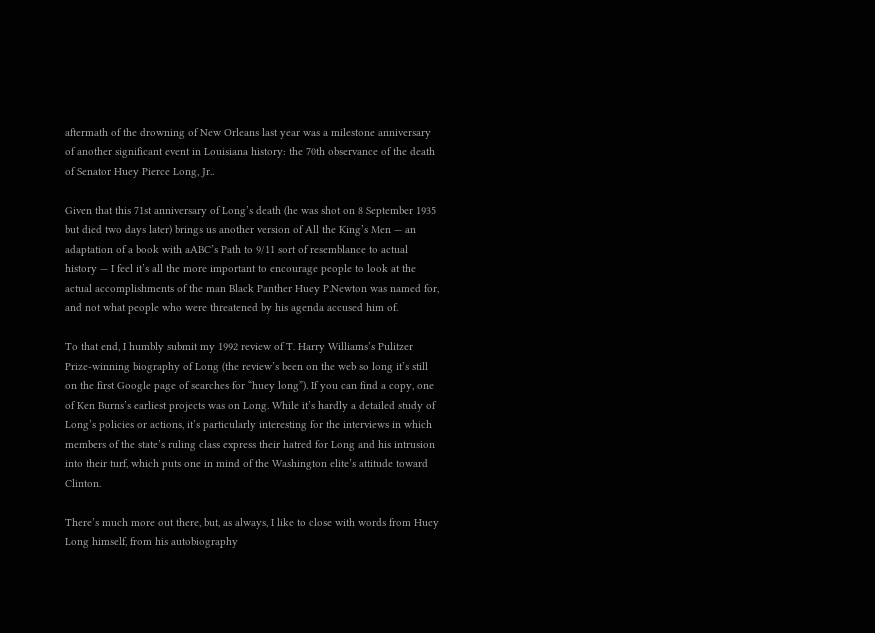aftermath of the drowning of New Orleans last year was a milestone anniversary of another significant event in Louisiana history: the 70th observance of the death of Senator Huey Pierce Long, Jr..

Given that this 71st anniversary of Long’s death (he was shot on 8 September 1935 but died two days later) brings us another version of All the King’s Men — an adaptation of a book with aABC’s Path to 9/11 sort of resemblance to actual history — I feel it’s all the more important to encourage people to look at the actual accomplishments of the man Black Panther Huey P.Newton was named for, and not what people who were threatened by his agenda accused him of.

To that end, I humbly submit my 1992 review of T. Harry Williams’s Pulitzer Prize-winning biography of Long (the review’s been on the web so long it’s still on the first Google page of searches for “huey long”). If you can find a copy, one of Ken Burns’s earliest projects was on Long. While it’s hardly a detailed study of Long’s policies or actions, it’s particularly interesting for the interviews in which members of the state’s ruling class express their hatred for Long and his intrusion into their turf, which puts one in mind of the Washington elite’s attitude toward Clinton.

There’s much more out there, but, as always, I like to close with words from Huey Long himself, from his autobiography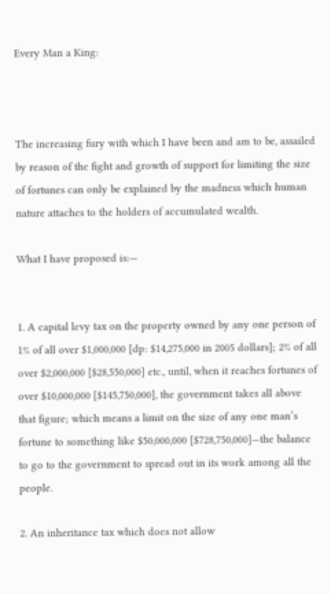Every Man a King:



The increasing fury with which I have been and am to be, assailed by reason of the fight and growth of support for limiting the size of fortunes can only be explained by the madness which human nature attaches to the holders of accumulated wealth.

What I have proposed is:—


1. A capital levy tax on the property owned by any one person of 1% of all over $1,000,000 [dp: $14,275,000 in 2005 dollars]; 2% of all over $2,000,000 [$28,550,000] etc., until, when it reaches fortunes of over $10,000,000 [$145,750,000], the government takes all above that figure; which means a limit on the size of any one man’s fortune to something like $50,000,000 [$728,750,000]—the balance to go to the government to spread out in its work among all the people.

2. An inheritance tax which does not allow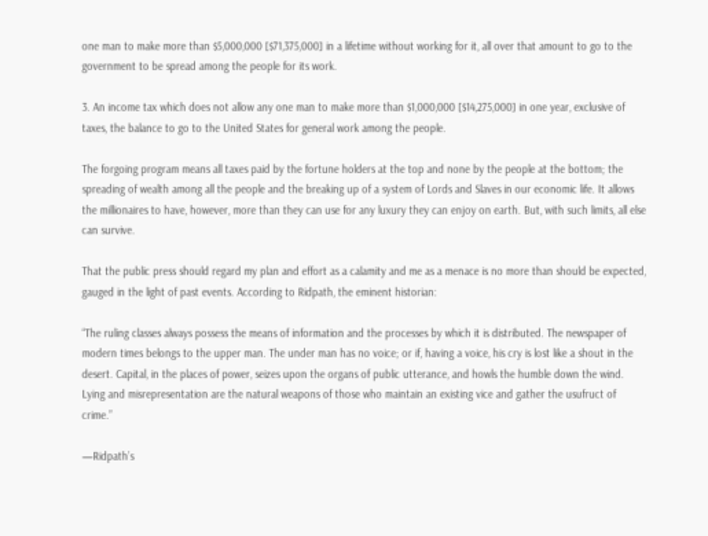one man to make more than $5,000,000 [$71,375,000] in a lifetime without working for it, all over that amount to go to the government to be spread among the people for its work.

3. An income tax which does not allow any one man to make more than $1,000,000 [$14,275,000] in one year, exclusive of taxes, the balance to go to the United States for general work among the people.

The forgoing program means all taxes paid by the fortune holders at the top and none by the people at the bottom; the spreading of wealth among all the people and the breaking up of a system of Lords and Slaves in our economic life. It allows the millionaires to have, however, more than they can use for any luxury they can enjoy on earth. But, with such limits, all else can survive.

That the public press should regard my plan and effort as a calamity and me as a menace is no more than should be expected, gauged in the light of past events. According to Ridpath, the eminent historian:

“The ruling classes always possess the means of information and the processes by which it is distributed. The newspaper of modern times belongs to the upper man. The under man has no voice; or if, having a voice, his cry is lost like a shout in the desert. Capital, in the places of power, seizes upon the organs of public utterance, and howls the humble down the wind. Lying and misrepresentation are the natural weapons of those who maintain an existing vice and gather the usufruct of crime.”

—Ridpath’s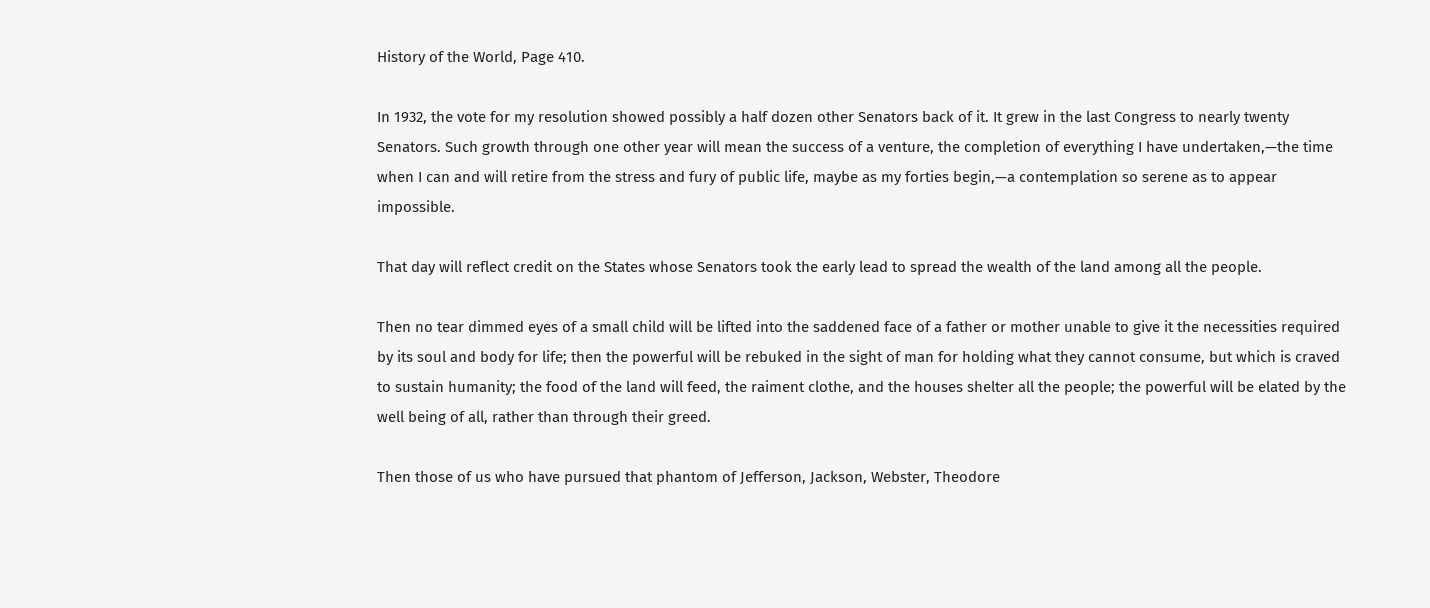History of the World, Page 410.

In 1932, the vote for my resolution showed possibly a half dozen other Senators back of it. It grew in the last Congress to nearly twenty Senators. Such growth through one other year will mean the success of a venture, the completion of everything I have undertaken,—the time when I can and will retire from the stress and fury of public life, maybe as my forties begin,—a contemplation so serene as to appear impossible.

That day will reflect credit on the States whose Senators took the early lead to spread the wealth of the land among all the people.

Then no tear dimmed eyes of a small child will be lifted into the saddened face of a father or mother unable to give it the necessities required by its soul and body for life; then the powerful will be rebuked in the sight of man for holding what they cannot consume, but which is craved to sustain humanity; the food of the land will feed, the raiment clothe, and the houses shelter all the people; the powerful will be elated by the well being of all, rather than through their greed.

Then those of us who have pursued that phantom of Jefferson, Jackson, Webster, Theodore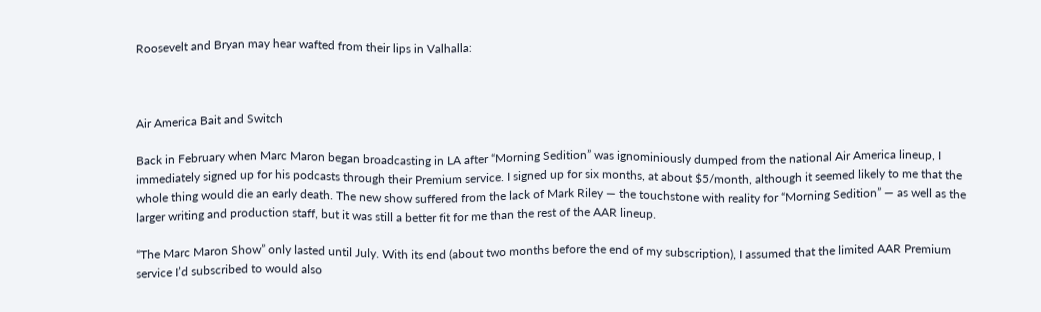Roosevelt and Bryan may hear wafted from their lips in Valhalla:



Air America Bait and Switch

Back in February when Marc Maron began broadcasting in LA after “Morning Sedition” was ignominiously dumped from the national Air America lineup, I immediately signed up for his podcasts through their Premium service. I signed up for six months, at about $5/month, although it seemed likely to me that the whole thing would die an early death. The new show suffered from the lack of Mark Riley — the touchstone with reality for “Morning Sedition” — as well as the larger writing and production staff, but it was still a better fit for me than the rest of the AAR lineup.

“The Marc Maron Show” only lasted until July. With its end (about two months before the end of my subscription), I assumed that the limited AAR Premium service I’d subscribed to would also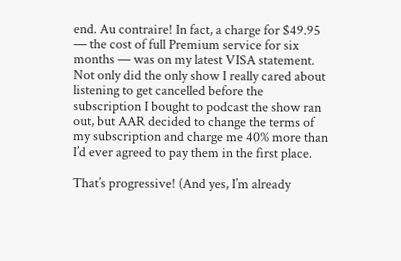end. Au contraire! In fact, a charge for $49.95 — the cost of full Premium service for six months — was on my latest VISA statement. Not only did the only show I really cared about listening to get cancelled before the subscription I bought to podcast the show ran out, but AAR decided to change the terms of my subscription and charge me 40% more than I’d ever agreed to pay them in the first place.

That’s progressive! (And yes, I’m already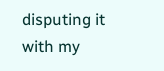disputing it with my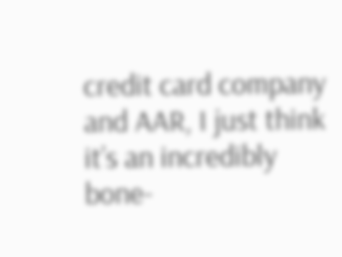credit card company and AAR, I just think it’s an incredibly bone-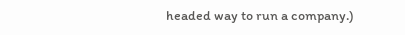headed way to run a company.)